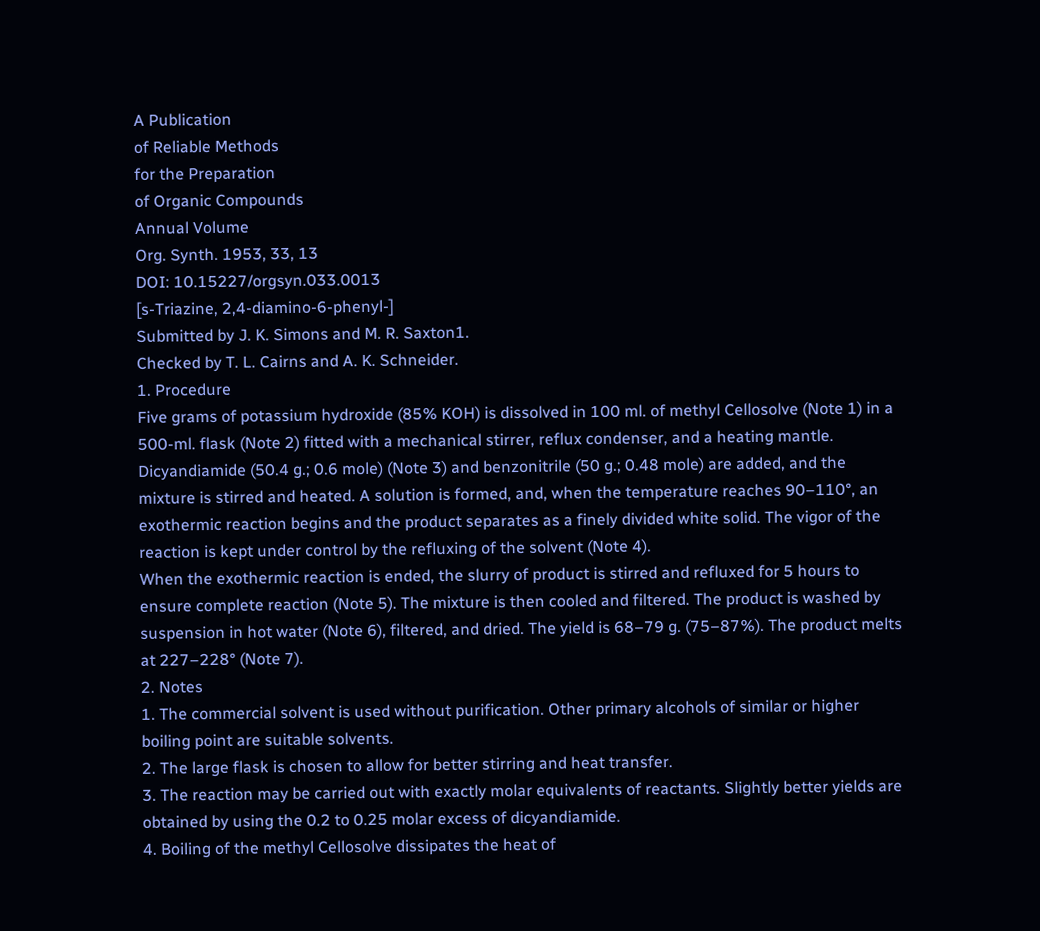A Publication
of Reliable Methods
for the Preparation
of Organic Compounds
Annual Volume
Org. Synth. 1953, 33, 13
DOI: 10.15227/orgsyn.033.0013
[s-Triazine, 2,4-diamino-6-phenyl-]
Submitted by J. K. Simons and M. R. Saxton1.
Checked by T. L. Cairns and A. K. Schneider.
1. Procedure
Five grams of potassium hydroxide (85% KOH) is dissolved in 100 ml. of methyl Cellosolve (Note 1) in a 500-ml. flask (Note 2) fitted with a mechanical stirrer, reflux condenser, and a heating mantle. Dicyandiamide (50.4 g.; 0.6 mole) (Note 3) and benzonitrile (50 g.; 0.48 mole) are added, and the mixture is stirred and heated. A solution is formed, and, when the temperature reaches 90–110°, an exothermic reaction begins and the product separates as a finely divided white solid. The vigor of the reaction is kept under control by the refluxing of the solvent (Note 4).
When the exothermic reaction is ended, the slurry of product is stirred and refluxed for 5 hours to ensure complete reaction (Note 5). The mixture is then cooled and filtered. The product is washed by suspension in hot water (Note 6), filtered, and dried. The yield is 68–79 g. (75–87%). The product melts at 227–228° (Note 7).
2. Notes
1. The commercial solvent is used without purification. Other primary alcohols of similar or higher boiling point are suitable solvents.
2. The large flask is chosen to allow for better stirring and heat transfer.
3. The reaction may be carried out with exactly molar equivalents of reactants. Slightly better yields are obtained by using the 0.2 to 0.25 molar excess of dicyandiamide.
4. Boiling of the methyl Cellosolve dissipates the heat of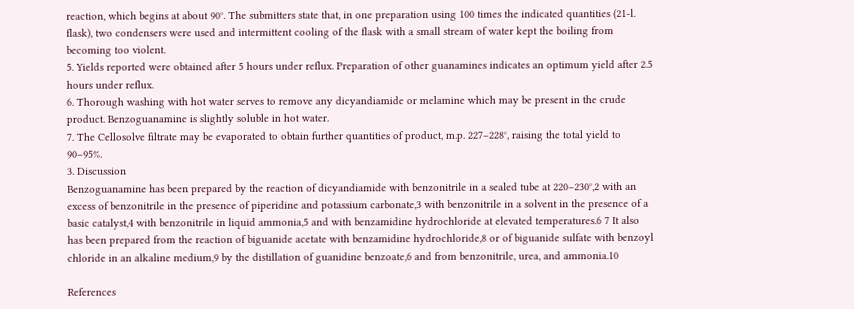reaction, which begins at about 90°. The submitters state that, in one preparation using 100 times the indicated quantities (21-l. flask), two condensers were used and intermittent cooling of the flask with a small stream of water kept the boiling from becoming too violent.
5. Yields reported were obtained after 5 hours under reflux. Preparation of other guanamines indicates an optimum yield after 2.5 hours under reflux.
6. Thorough washing with hot water serves to remove any dicyandiamide or melamine which may be present in the crude product. Benzoguanamine is slightly soluble in hot water.
7. The Cellosolve filtrate may be evaporated to obtain further quantities of product, m.p. 227–228°, raising the total yield to 90–95%.
3. Discussion
Benzoguanamine has been prepared by the reaction of dicyandiamide with benzonitrile in a sealed tube at 220–230°,2 with an excess of benzonitrile in the presence of piperidine and potassium carbonate,3 with benzonitrile in a solvent in the presence of a basic catalyst,4 with benzonitrile in liquid ammonia,5 and with benzamidine hydrochloride at elevated temperatures.6 7 It also has been prepared from the reaction of biguanide acetate with benzamidine hydrochloride,8 or of biguanide sulfate with benzoyl chloride in an alkaline medium,9 by the distillation of guanidine benzoate,6 and from benzonitrile, urea, and ammonia.10

References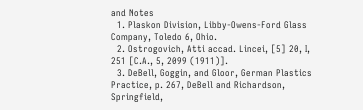and Notes
  1. Plaskon Division, Libby-Owens-Ford Glass Company, Toledo 6, Ohio.
  2. Ostrogovich, Atti accad. Lincei, [5] 20, I, 251 [C.A., 5, 2099 (1911)].
  3. DeBell, Goggin, and Gloor, German Plastics Practice, p. 267, DeBell and Richardson, Springfield,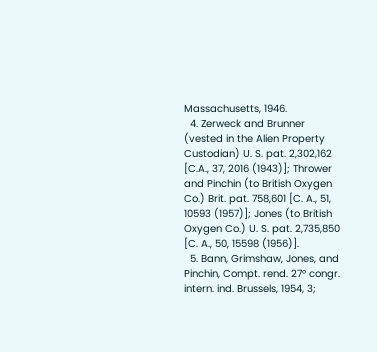Massachusetts, 1946.
  4. Zerweck and Brunner (vested in the Alien Property Custodian) U. S. pat. 2,302,162 [C.A., 37, 2016 (1943)]; Thrower and Pinchin (to British Oxygen Co.) Brit. pat. 758,601 [C. A., 51, 10593 (1957)]; Jones (to British Oxygen Co.) U. S. pat. 2,735,850 [C. A., 50, 15598 (1956)].
  5. Bann, Grimshaw, Jones, and Pinchin, Compt. rend. 27° congr. intern. ind. Brussels, 1954, 3;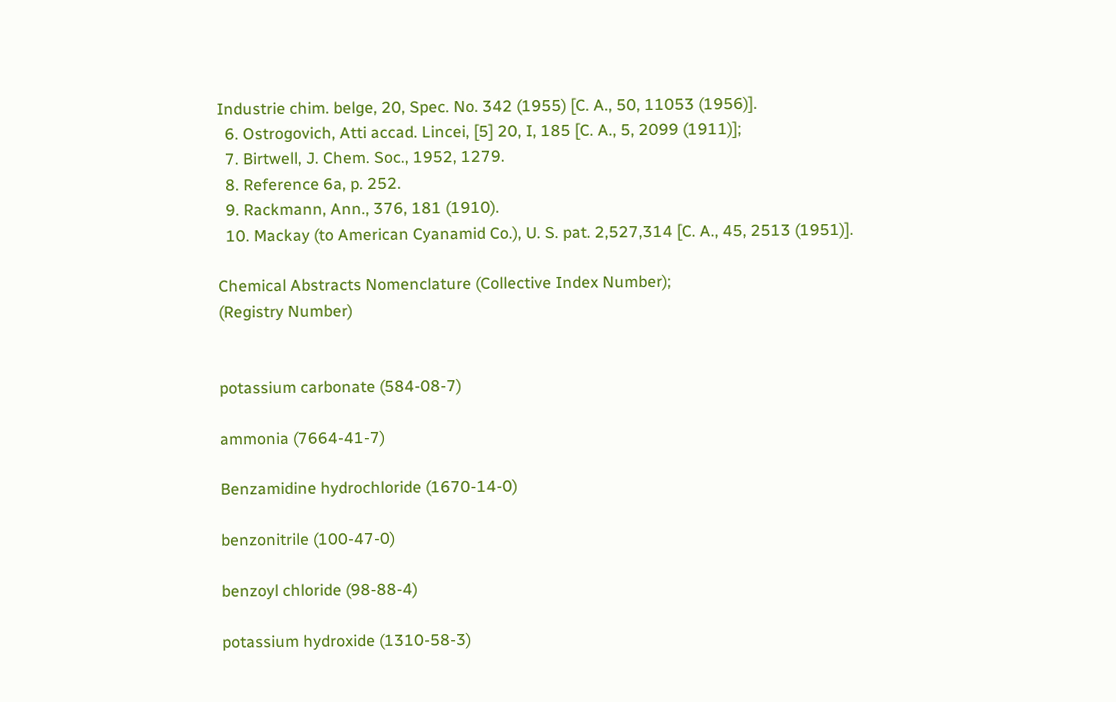Industrie chim. belge, 20, Spec. No. 342 (1955) [C. A., 50, 11053 (1956)].
  6. Ostrogovich, Atti accad. Lincei, [5] 20, I, 185 [C. A., 5, 2099 (1911)];
  7. Birtwell, J. Chem. Soc., 1952, 1279.
  8. Reference 6a, p. 252.
  9. Rackmann, Ann., 376, 181 (1910).
  10. Mackay (to American Cyanamid Co.), U. S. pat. 2,527,314 [C. A., 45, 2513 (1951)].

Chemical Abstracts Nomenclature (Collective Index Number);
(Registry Number)


potassium carbonate (584-08-7)

ammonia (7664-41-7)

Benzamidine hydrochloride (1670-14-0)

benzonitrile (100-47-0)

benzoyl chloride (98-88-4)

potassium hydroxide (1310-58-3)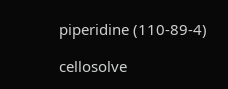piperidine (110-89-4)

cellosolve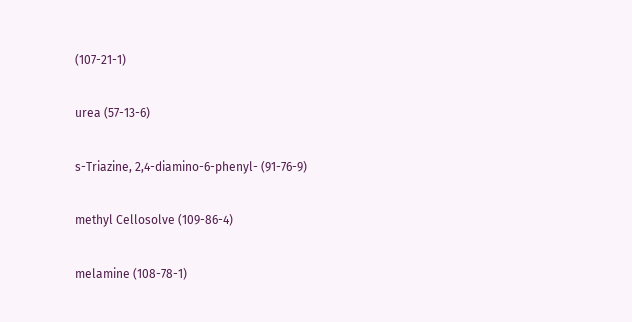(107-21-1)

urea (57-13-6)

s-Triazine, 2,4-diamino-6-phenyl- (91-76-9)

methyl Cellosolve (109-86-4)

melamine (108-78-1)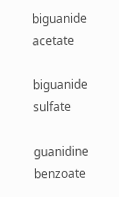biguanide acetate

biguanide sulfate

guanidine benzoate